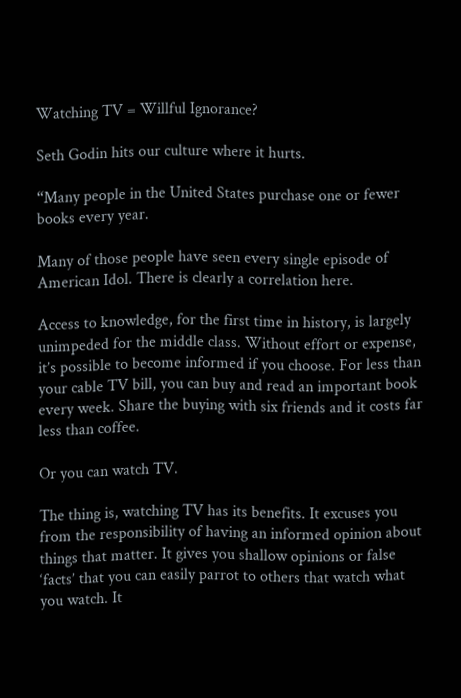Watching TV = Willful Ignorance?

Seth Godin hits our culture where it hurts.

“Many people in the United States purchase one or fewer books every year.

Many of those people have seen every single episode of American Idol. There is clearly a correlation here.

Access to knowledge, for the first time in history, is largely unimpeded for the middle class. Without effort or expense, it’s possible to become informed if you choose. For less than your cable TV bill, you can buy and read an important book every week. Share the buying with six friends and it costs far less than coffee.

Or you can watch TV.

The thing is, watching TV has its benefits. It excuses you from the responsibility of having an informed opinion about things that matter. It gives you shallow opinions or false ‘facts’ that you can easily parrot to others that watch what you watch. It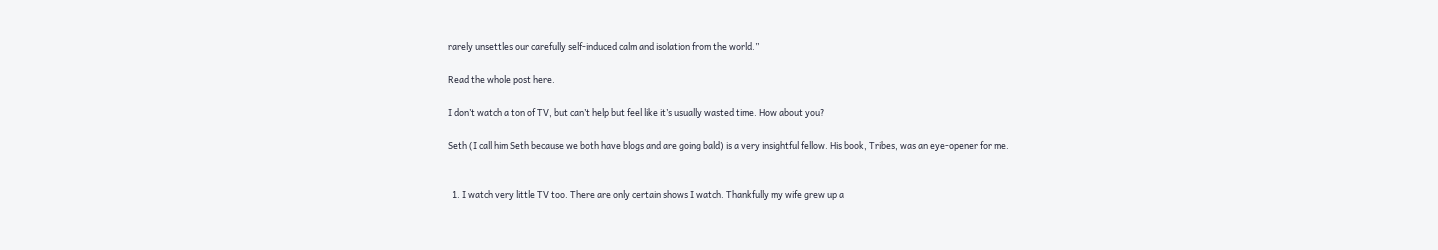rarely unsettles our carefully self-induced calm and isolation from the world.”

Read the whole post here.

I don’t watch a ton of TV, but can’t help but feel like it’s usually wasted time. How about you?

Seth (I call him Seth because we both have blogs and are going bald) is a very insightful fellow. His book, Tribes, was an eye-opener for me.


  1. I watch very little TV too. There are only certain shows I watch. Thankfully my wife grew up a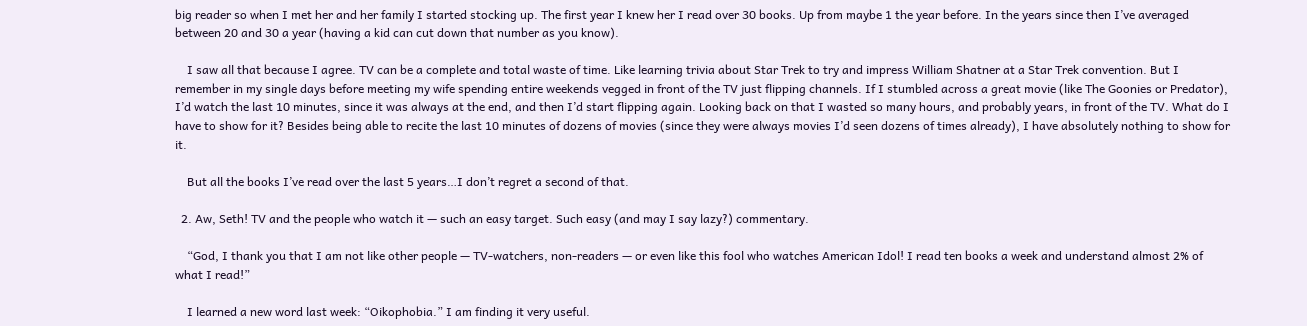big reader so when I met her and her family I started stocking up. The first year I knew her I read over 30 books. Up from maybe 1 the year before. In the years since then I’ve averaged between 20 and 30 a year (having a kid can cut down that number as you know).

    I saw all that because I agree. TV can be a complete and total waste of time. Like learning trivia about Star Trek to try and impress William Shatner at a Star Trek convention. But I remember in my single days before meeting my wife spending entire weekends vegged in front of the TV just flipping channels. If I stumbled across a great movie (like The Goonies or Predator), I’d watch the last 10 minutes, since it was always at the end, and then I’d start flipping again. Looking back on that I wasted so many hours, and probably years, in front of the TV. What do I have to show for it? Besides being able to recite the last 10 minutes of dozens of movies (since they were always movies I’d seen dozens of times already), I have absolutely nothing to show for it.

    But all the books I’ve read over the last 5 years…I don’t regret a second of that.

  2. Aw, Seth! TV and the people who watch it — such an easy target. Such easy (and may I say lazy?) commentary.

    “God, I thank you that I am not like other people — TV-watchers, non-readers — or even like this fool who watches American Idol! I read ten books a week and understand almost 2% of what I read!”

    I learned a new word last week: “Oikophobia.” I am finding it very useful.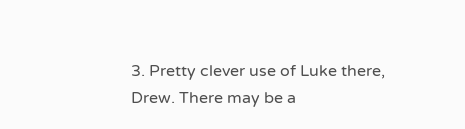3. Pretty clever use of Luke there, Drew. There may be a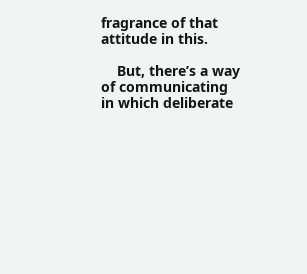fragrance of that attitude in this.

    But, there’s a way of communicating in which deliberate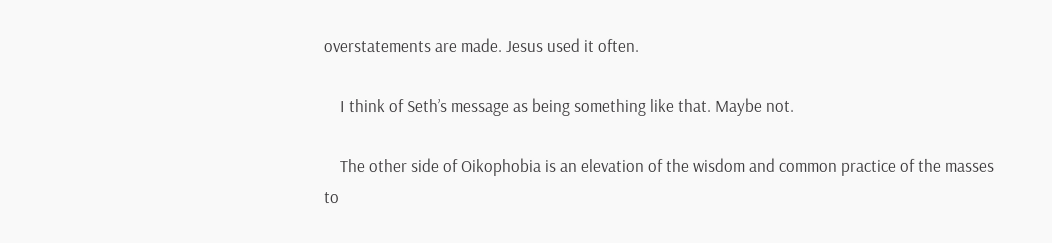overstatements are made. Jesus used it often.

    I think of Seth’s message as being something like that. Maybe not.

    The other side of Oikophobia is an elevation of the wisdom and common practice of the masses to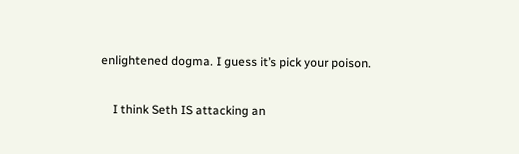enlightened dogma. I guess it’s pick your poison.

    I think Seth IS attacking an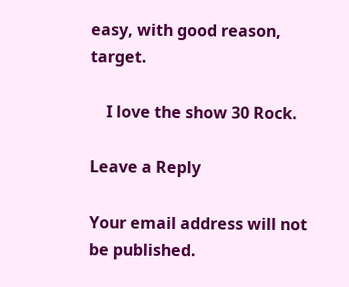easy, with good reason, target.

    I love the show 30 Rock.

Leave a Reply

Your email address will not be published.